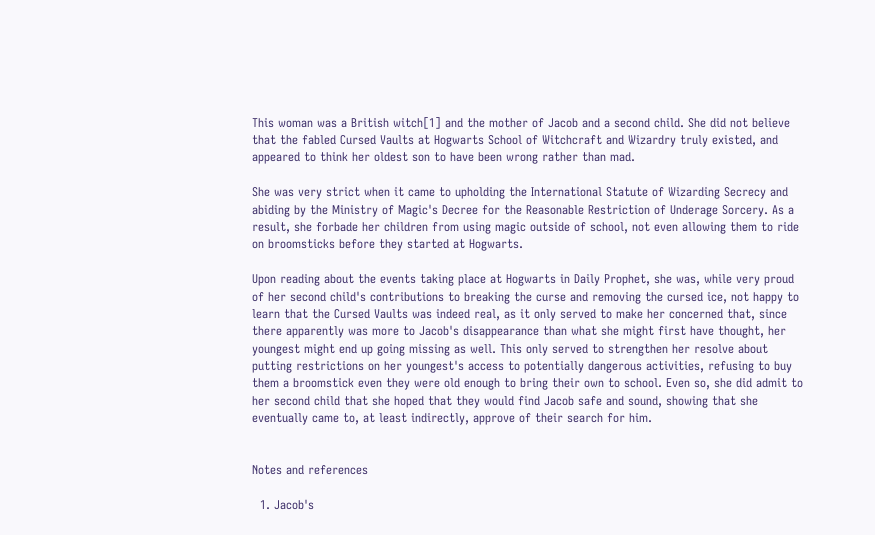This woman was a British witch[1] and the mother of Jacob and a second child. She did not believe that the fabled Cursed Vaults at Hogwarts School of Witchcraft and Wizardry truly existed, and appeared to think her oldest son to have been wrong rather than mad.

She was very strict when it came to upholding the International Statute of Wizarding Secrecy and abiding by the Ministry of Magic's Decree for the Reasonable Restriction of Underage Sorcery. As a result, she forbade her children from using magic outside of school, not even allowing them to ride on broomsticks before they started at Hogwarts.

Upon reading about the events taking place at Hogwarts in Daily Prophet, she was, while very proud of her second child's contributions to breaking the curse and removing the cursed ice, not happy to learn that the Cursed Vaults was indeed real, as it only served to make her concerned that, since there apparently was more to Jacob's disappearance than what she might first have thought, her youngest might end up going missing as well. This only served to strengthen her resolve about putting restrictions on her youngest's access to potentially dangerous activities, refusing to buy them a broomstick even they were old enough to bring their own to school. Even so, she did admit to her second child that she hoped that they would find Jacob safe and sound, showing that she eventually came to, at least indirectly, approve of their search for him.


Notes and references

  1. Jacob's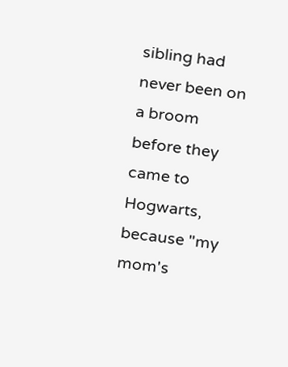sibling had never been on a broom before they came to Hogwarts, because "my mom's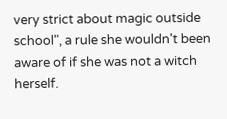very strict about magic outside school", a rule she wouldn't been aware of if she was not a witch herself.